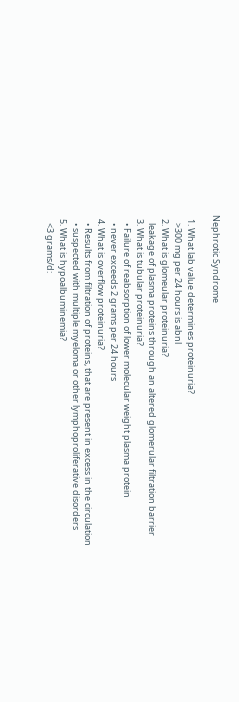Nephrotic Syndrome

  1. What lab value determines proteinuria?
    >300 mg per 24 hours is abnl
  2. What is glomeular proteinuria?
    leakage of plasma proteins through an altered glomerular filtration barrier
  3. What is tubular proteinuria?
    • Failure of reabsorption of lower molecular weight plasma protein
    • never exceeds 2 grams per 24 hours
  4. What is overflow proteinuria?
    • Results from filtration of proteins, that are present in excess in the circulation
    • suspected with multiple myeloma or other lymphoproliferative disorders
  5. What is hypoalbuminemia?
    <3 grams/d: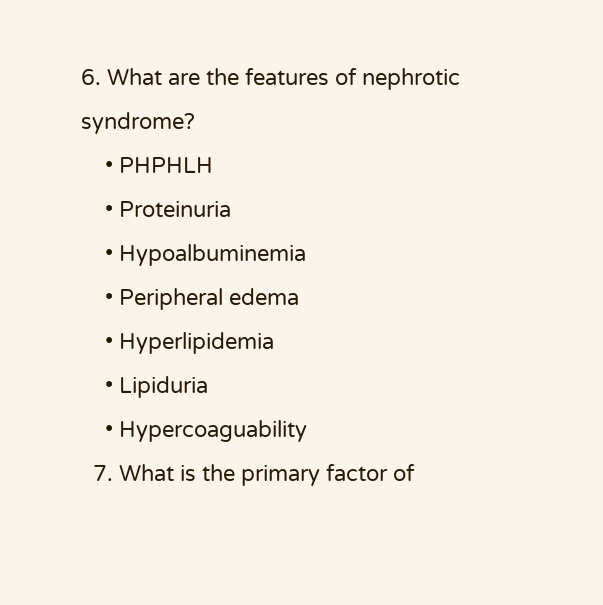6. What are the features of nephrotic syndrome?
    • PHPHLH
    • Proteinuria
    • Hypoalbuminemia
    • Peripheral edema
    • Hyperlipidemia
    • Lipiduria
    • Hypercoaguability
  7. What is the primary factor of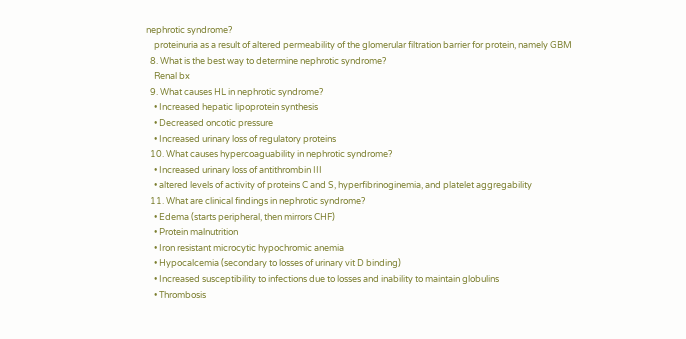nephrotic syndrome?
    proteinuria as a result of altered permeability of the glomerular filtration barrier for protein, namely GBM
  8. What is the best way to determine nephrotic syndrome?
    Renal bx
  9. What causes HL in nephrotic syndrome?
    • Increased hepatic lipoprotein synthesis
    • Decreased oncotic pressure
    • Increased urinary loss of regulatory proteins
  10. What causes hypercoaguability in nephrotic syndrome?
    • Increased urinary loss of antithrombin III
    • altered levels of activity of proteins C and S, hyperfibrinoginemia, and platelet aggregability
  11. What are clinical findings in nephrotic syndrome?
    • Edema (starts peripheral, then mirrors CHF)
    • Protein malnutrition
    • Iron resistant microcytic hypochromic anemia
    • Hypocalcemia (secondary to losses of urinary vit D binding)
    • Increased susceptibility to infections due to losses and inability to maintain globulins
    • Thrombosis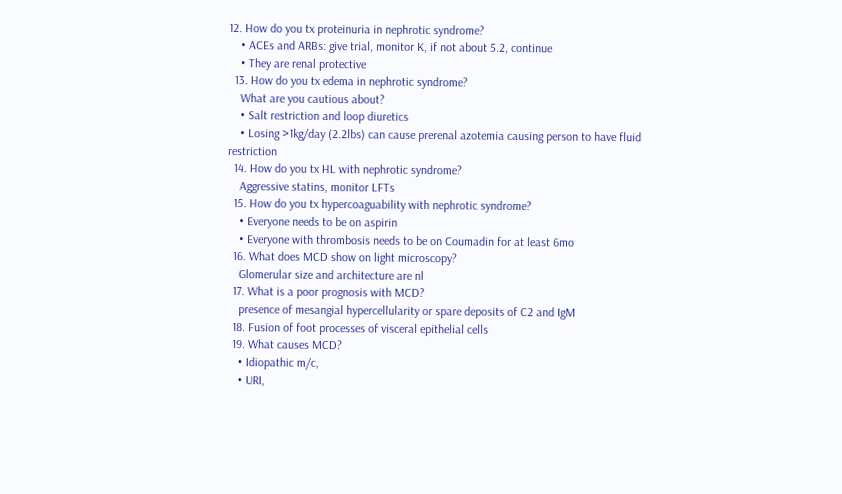12. How do you tx proteinuria in nephrotic syndrome?
    • ACEs and ARBs: give trial, monitor K, if not about 5.2, continue
    • They are renal protective
  13. How do you tx edema in nephrotic syndrome?
    What are you cautious about?
    • Salt restriction and loop diuretics
    • Losing >1kg/day (2.2lbs) can cause prerenal azotemia causing person to have fluid restriction
  14. How do you tx HL with nephrotic syndrome?
    Aggressive statins, monitor LFTs
  15. How do you tx hypercoaguability with nephrotic syndrome?
    • Everyone needs to be on aspirin
    • Everyone with thrombosis needs to be on Coumadin for at least 6mo
  16. What does MCD show on light microscopy?
    Glomerular size and architecture are nl
  17. What is a poor prognosis with MCD?
    presence of mesangial hypercellularity or spare deposits of C2 and IgM
  18. Fusion of foot processes of visceral epithelial cells
  19. What causes MCD?
    • Idiopathic m/c,
    • URI,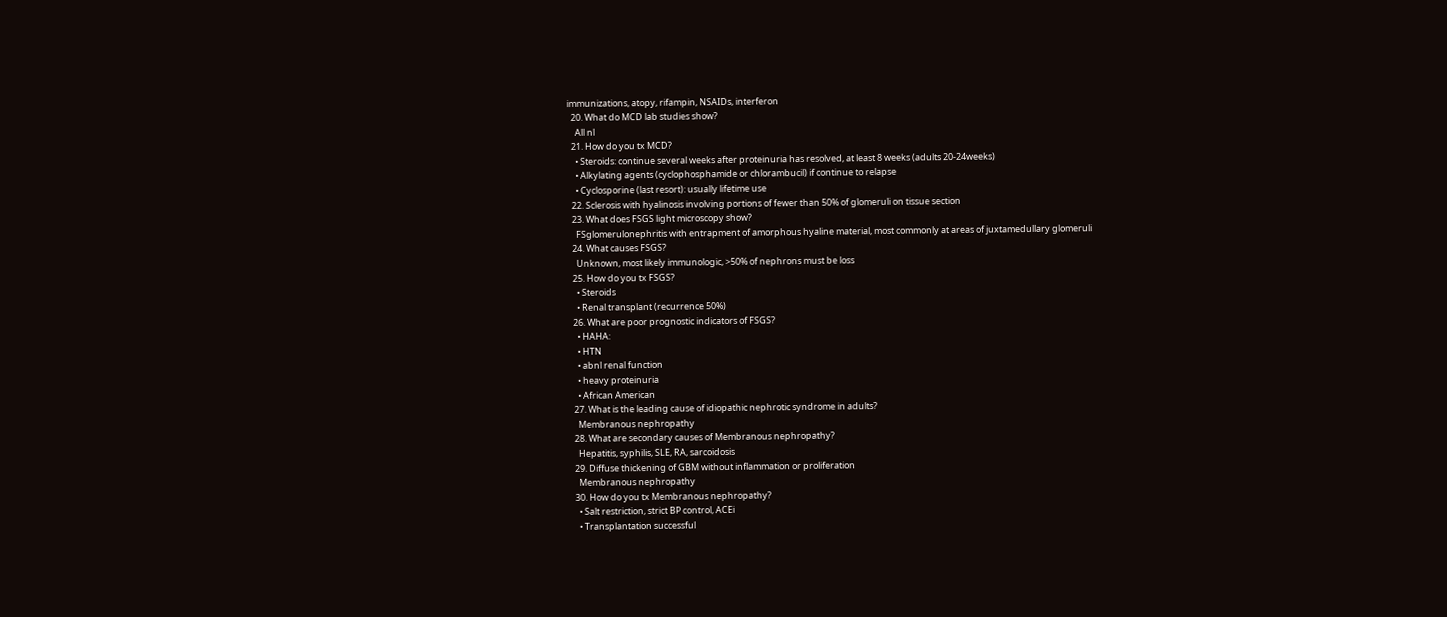immunizations, atopy, rifampin, NSAIDs, interferon
  20. What do MCD lab studies show?
    All nl
  21. How do you tx MCD?
    • Steroids: continue several weeks after proteinuria has resolved, at least 8 weeks (adults 20-24weeks)
    • Alkylating agents (cyclophosphamide or chlorambucil) if continue to relapse
    • Cyclosporine (last resort): usually lifetime use
  22. Sclerosis with hyalinosis involving portions of fewer than 50% of glomeruli on tissue section
  23. What does FSGS light microscopy show?
    FSglomerulonephritis with entrapment of amorphous hyaline material, most commonly at areas of juxtamedullary glomeruli
  24. What causes FSGS?
    Unknown, most likely immunologic, >50% of nephrons must be loss
  25. How do you tx FSGS?
    • Steroids
    • Renal transplant (recurrence 50%)
  26. What are poor prognostic indicators of FSGS?
    • HAHA:
    • HTN
    • abnl renal function
    • heavy proteinuria
    • African American
  27. What is the leading cause of idiopathic nephrotic syndrome in adults?
    Membranous nephropathy
  28. What are secondary causes of Membranous nephropathy?
    Hepatitis, syphilis, SLE, RA, sarcoidosis
  29. Diffuse thickening of GBM without inflammation or proliferation
    Membranous nephropathy
  30. How do you tx Membranous nephropathy?
    • Salt restriction, strict BP control, ACEi
    • Transplantation successful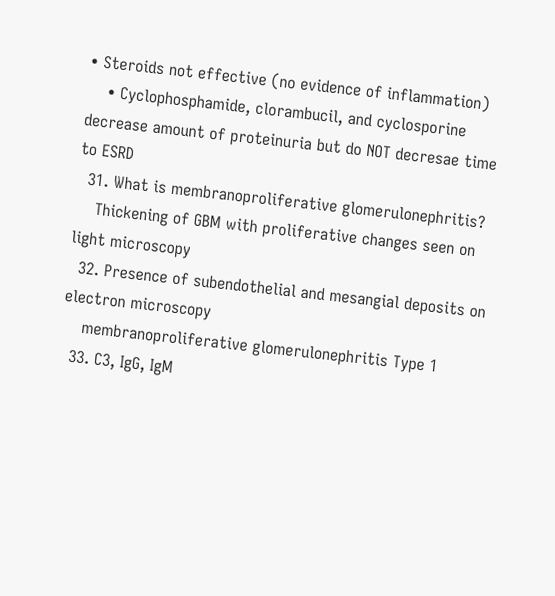• Steroids not effective (no evidence of inflammation)
    • Cyclophosphamide, clorambucil, and cyclosporine decrease amount of proteinuria but do NOT decresae time to ESRD
  31. What is membranoproliferative glomerulonephritis?
    Thickening of GBM with proliferative changes seen on light microscopy
  32. Presence of subendothelial and mesangial deposits on electron microscopy
    membranoproliferative glomerulonephritis Type 1
  33. C3, IgG, IgM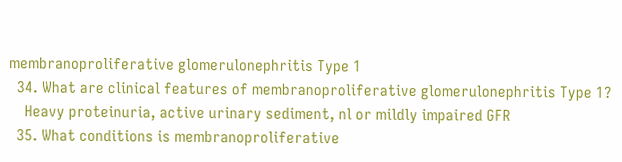membranoproliferative glomerulonephritis Type 1
  34. What are clinical features of membranoproliferative glomerulonephritis Type 1?
    Heavy proteinuria, active urinary sediment, nl or mildly impaired GFR
  35. What conditions is membranoproliferative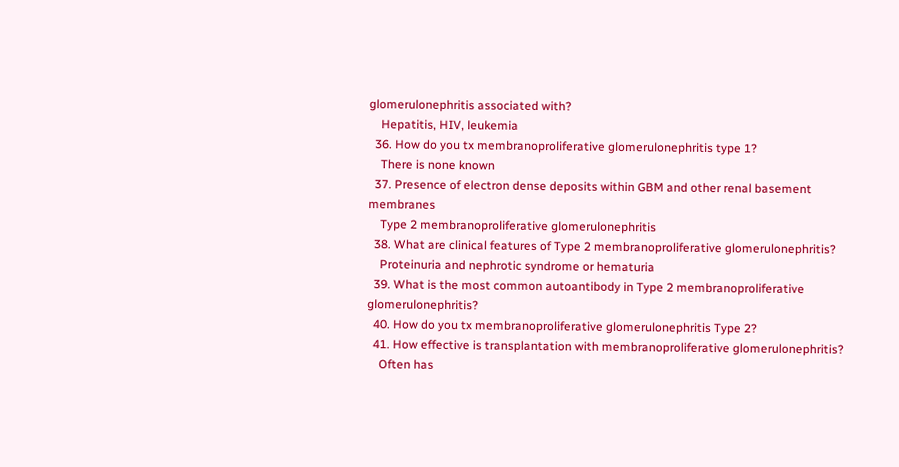glomerulonephritis associated with?
    Hepatitis, HIV, leukemia
  36. How do you tx membranoproliferative glomerulonephritis type 1?
    There is none known
  37. Presence of electron dense deposits within GBM and other renal basement membranes
    Type 2 membranoproliferative glomerulonephritis
  38. What are clinical features of Type 2 membranoproliferative glomerulonephritis?
    Proteinuria and nephrotic syndrome or hematuria
  39. What is the most common autoantibody in Type 2 membranoproliferative glomerulonephritis?
  40. How do you tx membranoproliferative glomerulonephritis Type 2?
  41. How effective is transplantation with membranoproliferative glomerulonephritis?
    Often has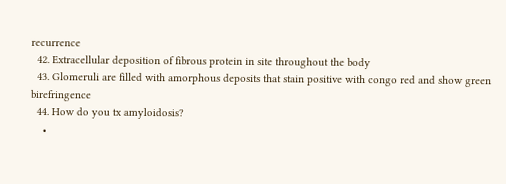recurrence
  42. Extracellular deposition of fibrous protein in site throughout the body
  43. Glomeruli are filled with amorphous deposits that stain positive with congo red and show green birefringence
  44. How do you tx amyloidosis?
    •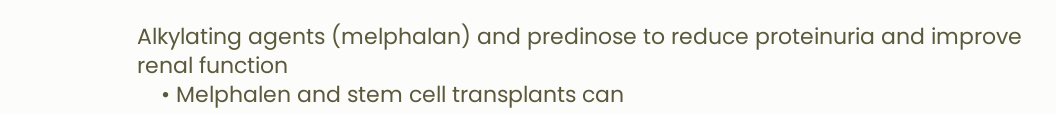Alkylating agents (melphalan) and predinose to reduce proteinuria and improve renal function
    • Melphalen and stem cell transplants can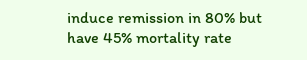induce remission in 80% but have 45% mortality rate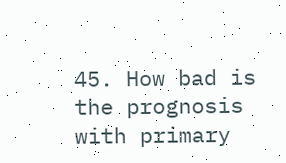45. How bad is the prognosis with primary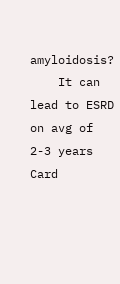amyloidosis?
    It can lead to ESRD on avg of 2-3 years
Card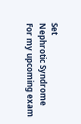Set
Nephrotic Syndrome
For my upcoming exam